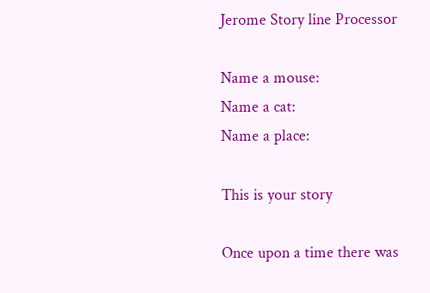Jerome Story line Processor

Name a mouse:
Name a cat:
Name a place:

This is your story

Once upon a time there was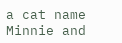a cat name Minnie and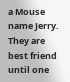a Mouse name Jerry. They are best friend until one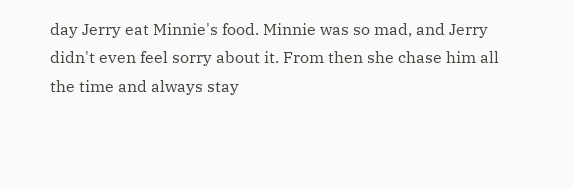day Jerry eat Minnie's food. Minnie was so mad, and Jerry didn't even feel sorry about it. From then she chase him all the time and always stay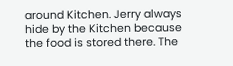around Kitchen. Jerry always hide by the Kitchen because the food is stored there. The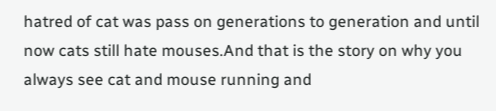hatred of cat was pass on generations to generation and until now cats still hate mouses.And that is the story on why you always see cat and mouse running and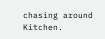chasing around Kitchen.